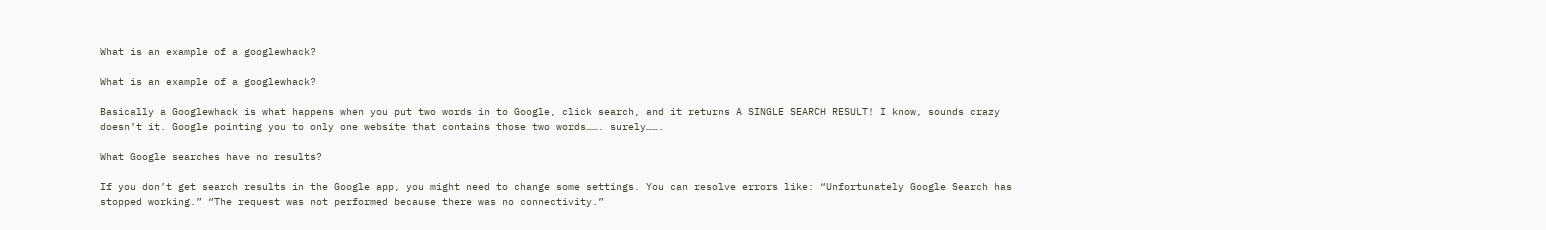What is an example of a googlewhack?

What is an example of a googlewhack?

Basically a Googlewhack is what happens when you put two words in to Google, click search, and it returns A SINGLE SEARCH RESULT! I know, sounds crazy doesn’t it. Google pointing you to only one website that contains those two words……. surely…….

What Google searches have no results?

If you don’t get search results in the Google app, you might need to change some settings. You can resolve errors like: “Unfortunately Google Search has stopped working.” “The request was not performed because there was no connectivity.”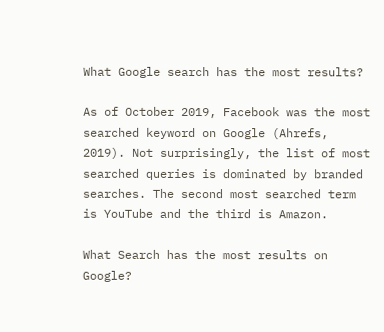What Google search has the most results?

As of October 2019, Facebook was the most searched keyword on Google (Ahrefs, 2019). Not surprisingly, the list of most searched queries is dominated by branded searches. The second most searched term is YouTube and the third is Amazon.

What Search has the most results on Google?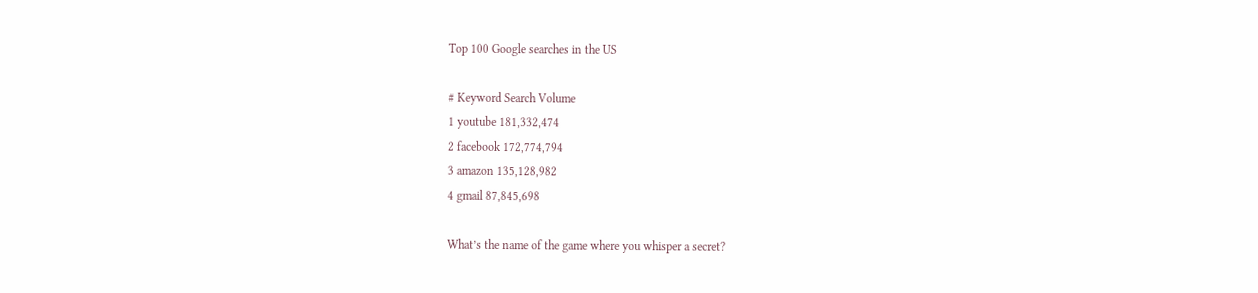Top 100 Google searches in the US

# Keyword Search Volume
1 youtube 181,332,474
2 facebook 172,774,794
3 amazon 135,128,982
4 gmail 87,845,698

What’s the name of the game where you whisper a secret?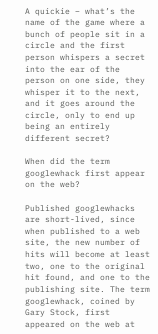A quickie – what’s the name of the game where a bunch of people sit in a circle and the first person whispers a secret into the ear of the person on one side, they whisper it to the next, and it goes around the circle, only to end up being an entirely different secret?

When did the term googlewhack first appear on the web?

Published googlewhacks are short-lived, since when published to a web site, the new number of hits will become at least two, one to the original hit found, and one to the publishing site. The term googlewhack, coined by Gary Stock, first appeared on the web at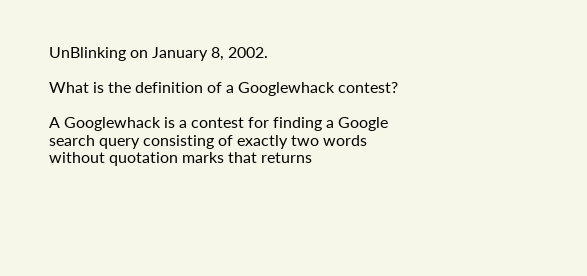UnBlinking on January 8, 2002.

What is the definition of a Googlewhack contest?

A Googlewhack is a contest for finding a Google search query consisting of exactly two words without quotation marks that returns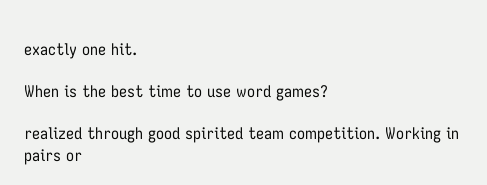exactly one hit.

When is the best time to use word games?

realized through good spirited team competition. Working in pairs or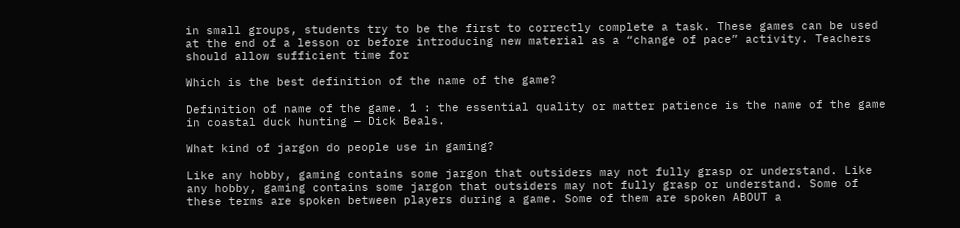in small groups, students try to be the first to correctly complete a task. These games can be used at the end of a lesson or before introducing new material as a “change of pace” activity. Teachers should allow sufficient time for

Which is the best definition of the name of the game?

Definition of name of the game. 1 : the essential quality or matter patience is the name of the game in coastal duck hunting — Dick Beals.

What kind of jargon do people use in gaming?

Like any hobby, gaming contains some jargon that outsiders may not fully grasp or understand. Like any hobby, gaming contains some jargon that outsiders may not fully grasp or understand. Some of these terms are spoken between players during a game. Some of them are spoken ABOUT a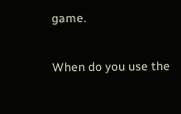game.

When do you use the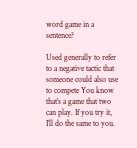word game in a sentence?

Used generally to refer to a negative tactic that someone could also use to compete You know that’s a game that two can play. If you try it, I’ll do the same to you.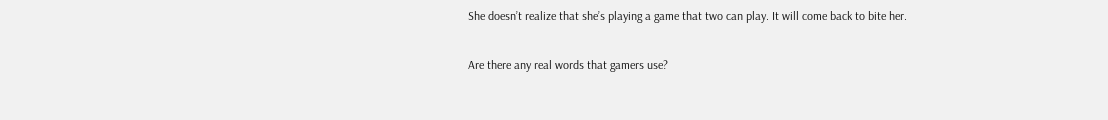She doesn’t realize that she’s playing a game that two can play. It will come back to bite her.

Are there any real words that gamers use?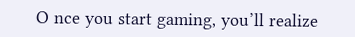O nce you start gaming, you’ll realize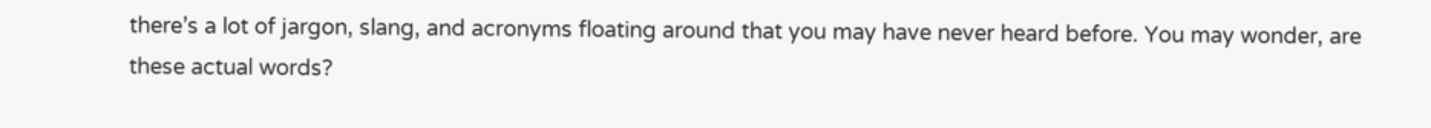there’s a lot of jargon, slang, and acronyms floating around that you may have never heard before. You may wonder, are these actual words?